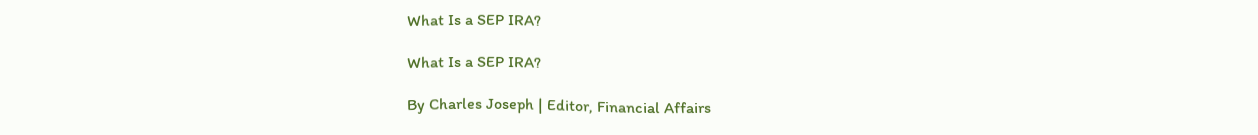What Is a SEP IRA?

What Is a SEP IRA?

By Charles Joseph | Editor, Financial Affairs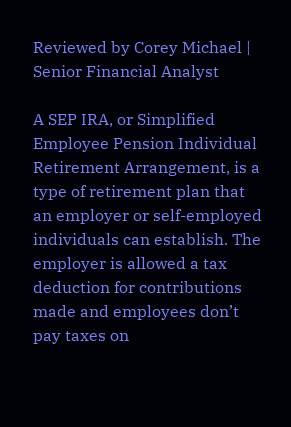Reviewed by Corey Michael | Senior Financial Analyst

A SEP IRA, or Simplified Employee Pension Individual Retirement Arrangement, is a type of retirement plan that an employer or self-employed individuals can establish. The employer is allowed a tax deduction for contributions made and employees don’t pay taxes on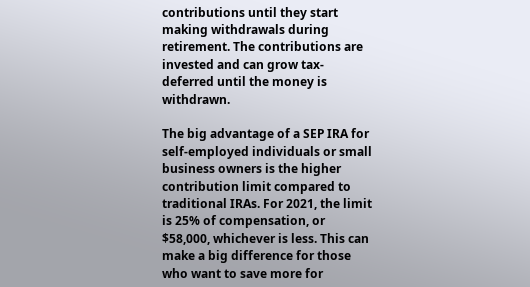contributions until they start making withdrawals during retirement. The contributions are invested and can grow tax-deferred until the money is withdrawn.

The big advantage of a SEP IRA for self-employed individuals or small business owners is the higher contribution limit compared to traditional IRAs. For 2021, the limit is 25% of compensation, or $58,000, whichever is less. This can make a big difference for those who want to save more for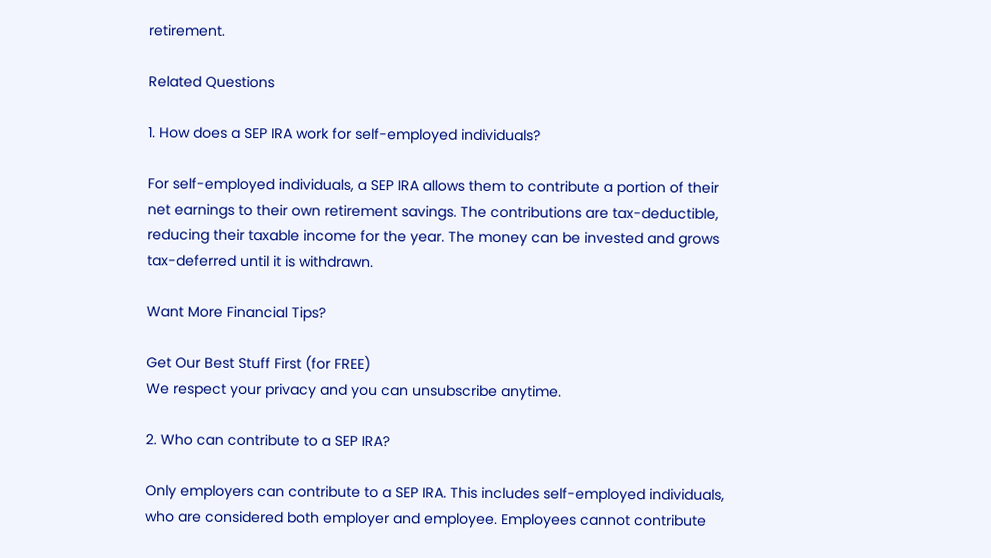retirement.

Related Questions

1. How does a SEP IRA work for self-employed individuals?

For self-employed individuals, a SEP IRA allows them to contribute a portion of their net earnings to their own retirement savings. The contributions are tax-deductible, reducing their taxable income for the year. The money can be invested and grows tax-deferred until it is withdrawn.

Want More Financial Tips?

Get Our Best Stuff First (for FREE)
We respect your privacy and you can unsubscribe anytime.

2. Who can contribute to a SEP IRA?

Only employers can contribute to a SEP IRA. This includes self-employed individuals, who are considered both employer and employee. Employees cannot contribute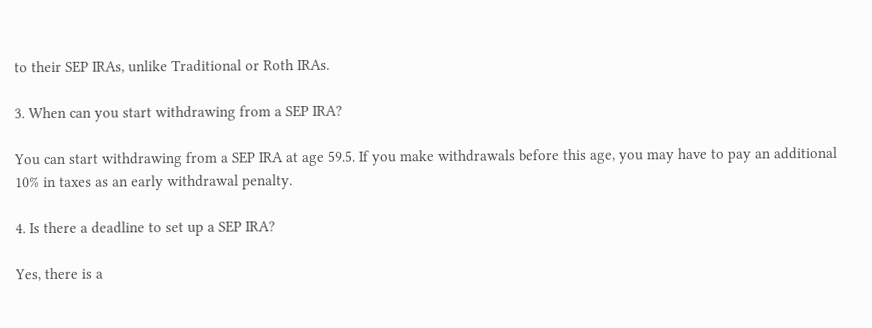to their SEP IRAs, unlike Traditional or Roth IRAs.

3. When can you start withdrawing from a SEP IRA?

You can start withdrawing from a SEP IRA at age 59.5. If you make withdrawals before this age, you may have to pay an additional 10% in taxes as an early withdrawal penalty.

4. Is there a deadline to set up a SEP IRA?

Yes, there is a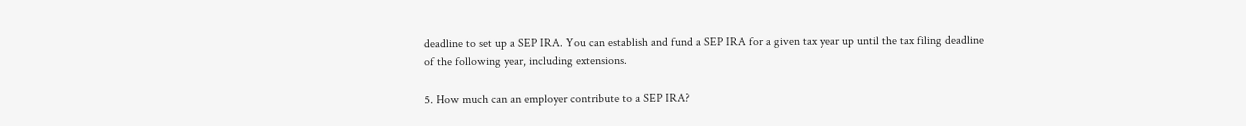deadline to set up a SEP IRA. You can establish and fund a SEP IRA for a given tax year up until the tax filing deadline of the following year, including extensions.

5. How much can an employer contribute to a SEP IRA?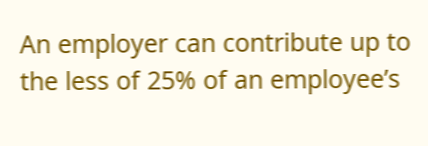An employer can contribute up to the less of 25% of an employee’s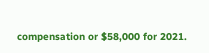compensation or $58,000 for 2021.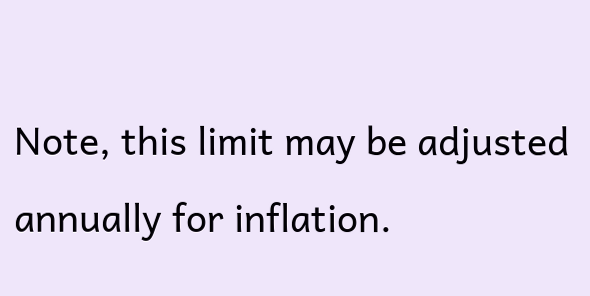Note, this limit may be adjusted annually for inflation.